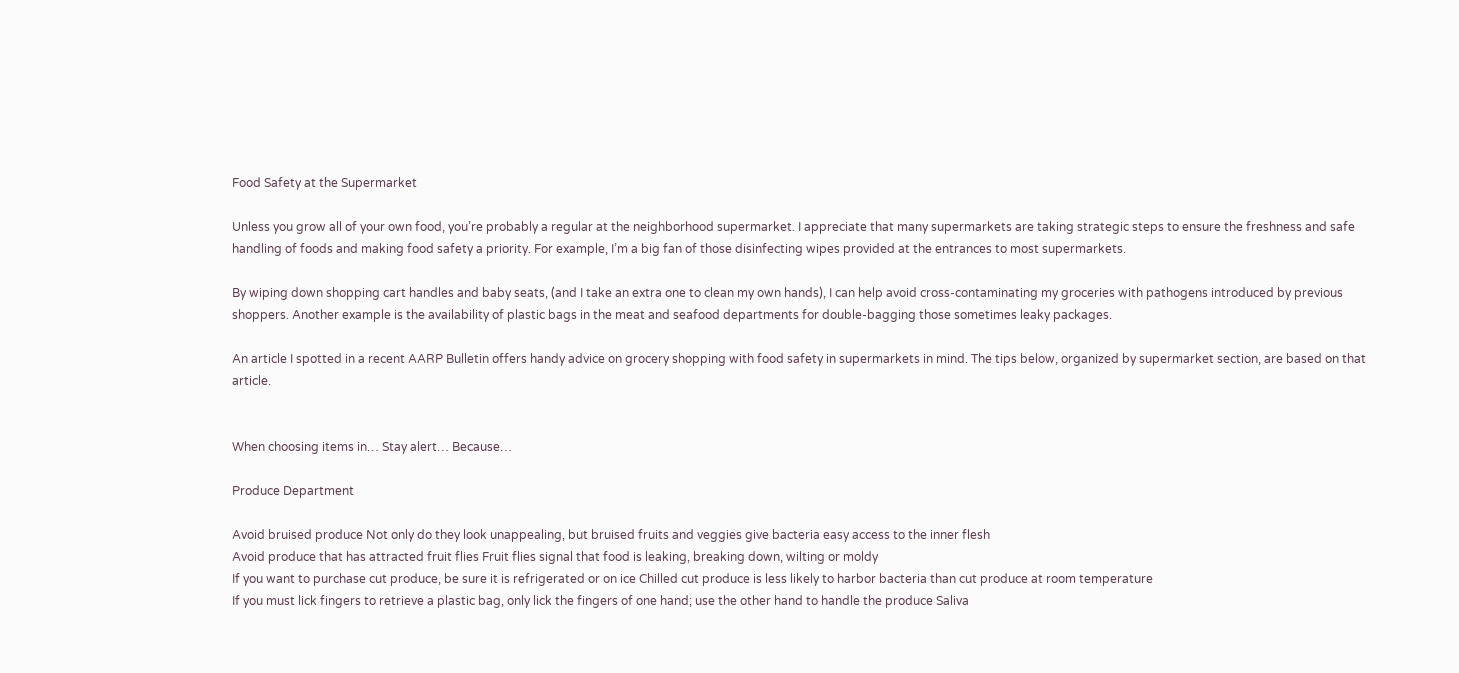Food Safety at the Supermarket

Unless you grow all of your own food, you’re probably a regular at the neighborhood supermarket. I appreciate that many supermarkets are taking strategic steps to ensure the freshness and safe handling of foods and making food safety a priority. For example, I’m a big fan of those disinfecting wipes provided at the entrances to most supermarkets.

By wiping down shopping cart handles and baby seats, (and I take an extra one to clean my own hands), I can help avoid cross-contaminating my groceries with pathogens introduced by previous shoppers. Another example is the availability of plastic bags in the meat and seafood departments for double-bagging those sometimes leaky packages.

An article I spotted in a recent AARP Bulletin offers handy advice on grocery shopping with food safety in supermarkets in mind. The tips below, organized by supermarket section, are based on that article.


When choosing items in… Stay alert… Because…

Produce Department

Avoid bruised produce Not only do they look unappealing, but bruised fruits and veggies give bacteria easy access to the inner flesh
Avoid produce that has attracted fruit flies Fruit flies signal that food is leaking, breaking down, wilting or moldy
If you want to purchase cut produce, be sure it is refrigerated or on ice Chilled cut produce is less likely to harbor bacteria than cut produce at room temperature
If you must lick fingers to retrieve a plastic bag, only lick the fingers of one hand; use the other hand to handle the produce Saliva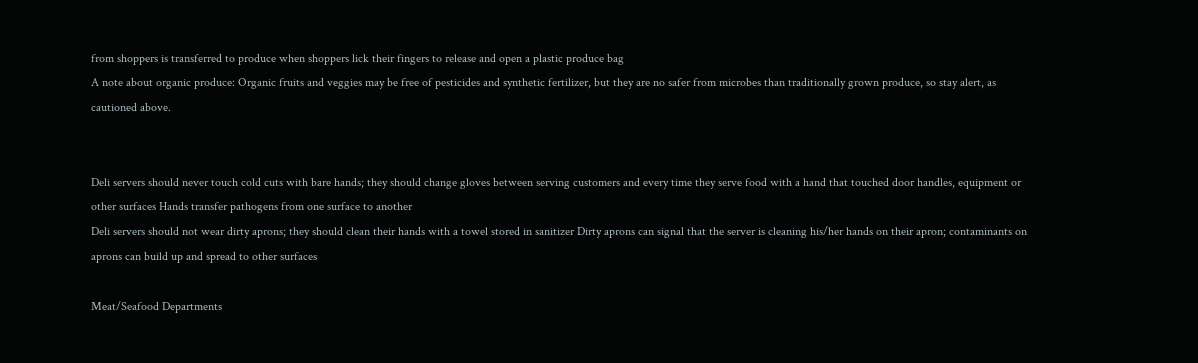from shoppers is transferred to produce when shoppers lick their fingers to release and open a plastic produce bag
A note about organic produce: Organic fruits and veggies may be free of pesticides and synthetic fertilizer, but they are no safer from microbes than traditionally grown produce, so stay alert, as cautioned above.


Deli servers should never touch cold cuts with bare hands; they should change gloves between serving customers and every time they serve food with a hand that touched door handles, equipment or other surfaces Hands transfer pathogens from one surface to another
Deli servers should not wear dirty aprons; they should clean their hands with a towel stored in sanitizer Dirty aprons can signal that the server is cleaning his/her hands on their apron; contaminants on aprons can build up and spread to other surfaces

Meat/Seafood Departments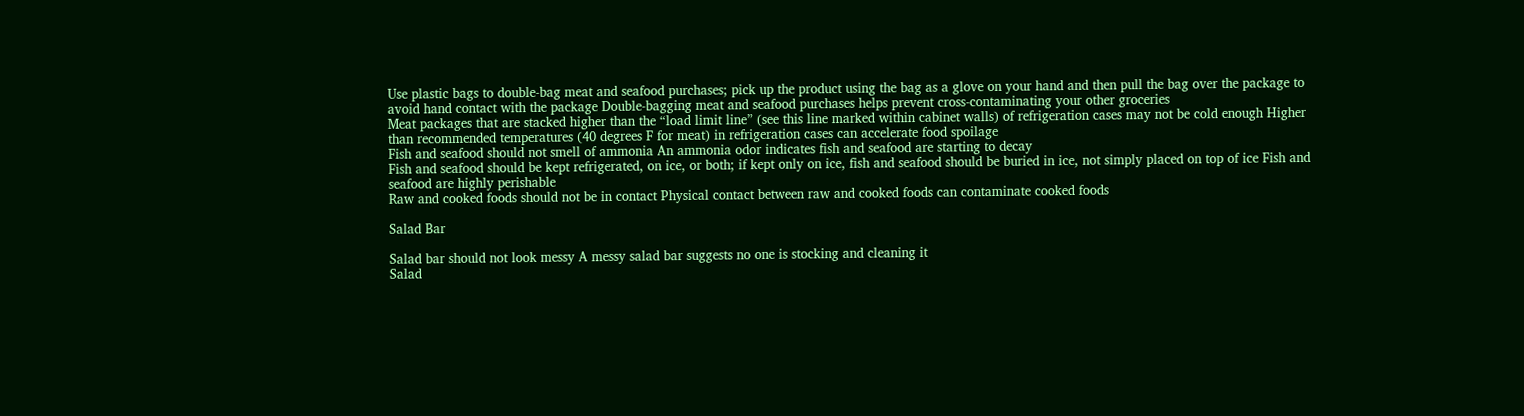Use plastic bags to double-bag meat and seafood purchases; pick up the product using the bag as a glove on your hand and then pull the bag over the package to avoid hand contact with the package Double-bagging meat and seafood purchases helps prevent cross-contaminating your other groceries
Meat packages that are stacked higher than the “load limit line” (see this line marked within cabinet walls) of refrigeration cases may not be cold enough Higher than recommended temperatures (40 degrees F for meat) in refrigeration cases can accelerate food spoilage
Fish and seafood should not smell of ammonia An ammonia odor indicates fish and seafood are starting to decay
Fish and seafood should be kept refrigerated, on ice, or both; if kept only on ice, fish and seafood should be buried in ice, not simply placed on top of ice Fish and seafood are highly perishable
Raw and cooked foods should not be in contact Physical contact between raw and cooked foods can contaminate cooked foods

Salad Bar

Salad bar should not look messy A messy salad bar suggests no one is stocking and cleaning it
Salad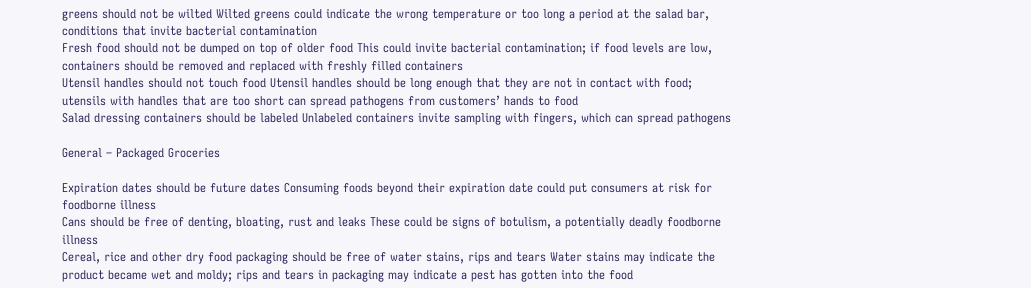greens should not be wilted Wilted greens could indicate the wrong temperature or too long a period at the salad bar, conditions that invite bacterial contamination
Fresh food should not be dumped on top of older food This could invite bacterial contamination; if food levels are low, containers should be removed and replaced with freshly filled containers
Utensil handles should not touch food Utensil handles should be long enough that they are not in contact with food; utensils with handles that are too short can spread pathogens from customers’ hands to food
Salad dressing containers should be labeled Unlabeled containers invite sampling with fingers, which can spread pathogens

General – Packaged Groceries

Expiration dates should be future dates Consuming foods beyond their expiration date could put consumers at risk for foodborne illness
Cans should be free of denting, bloating, rust and leaks These could be signs of botulism, a potentially deadly foodborne illness
Cereal, rice and other dry food packaging should be free of water stains, rips and tears Water stains may indicate the product became wet and moldy; rips and tears in packaging may indicate a pest has gotten into the food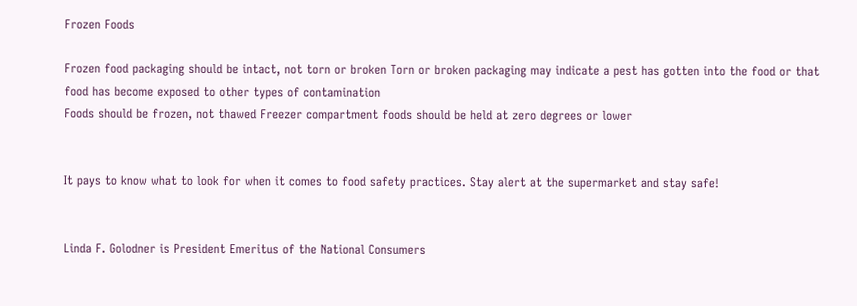Frozen Foods

Frozen food packaging should be intact, not torn or broken Torn or broken packaging may indicate a pest has gotten into the food or that food has become exposed to other types of contamination
Foods should be frozen, not thawed Freezer compartment foods should be held at zero degrees or lower


It pays to know what to look for when it comes to food safety practices. Stay alert at the supermarket and stay safe!


Linda F. Golodner is President Emeritus of the National Consumers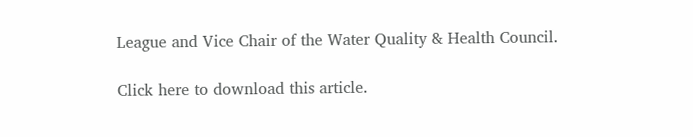League and Vice Chair of the Water Quality & Health Council.

Click here to download this article.